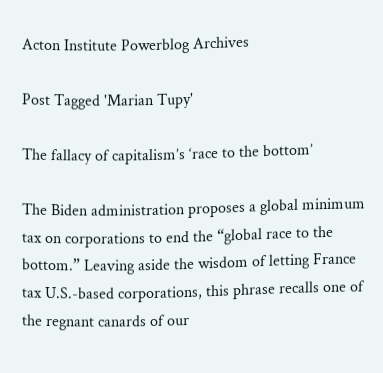Acton Institute Powerblog Archives

Post Tagged 'Marian Tupy'

The fallacy of capitalism’s ‘race to the bottom’

The Biden administration proposes a global minimum tax on corporations to end the “global race to the bottom.” Leaving aside the wisdom of letting France tax U.S.-based corporations, this phrase recalls one of the regnant canards of our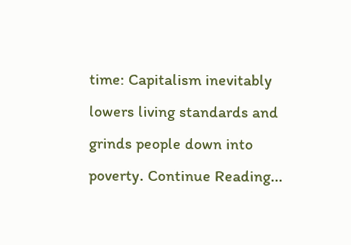time: Capitalism inevitably lowers living standards and grinds people down into poverty. Continue Reading...